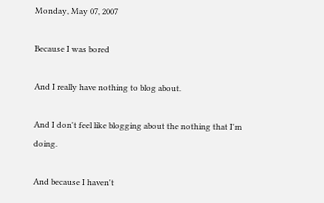Monday, May 07, 2007

Because I was bored

And I really have nothing to blog about.

And I don't feel like blogging about the nothing that I'm doing.

And because I haven't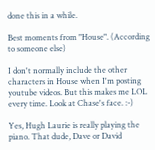done this in a while.

Best moments from "House". (According to someone else)

I don't normally include the other characters in House when I'm posting youtube videos. But this makes me LOL every time. Look at Chase's face. :-)

Yes, Hugh Laurie is really playing the piano. That dude, Dave or David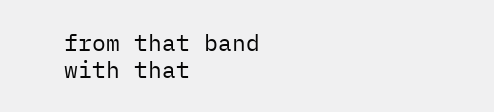from that band with that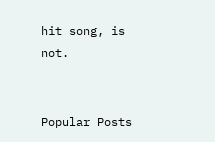hit song, is not.


Popular Posts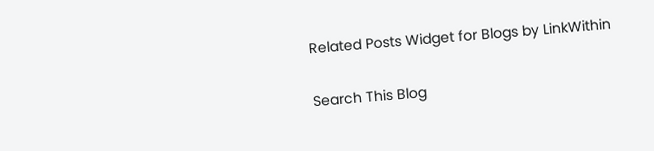Related Posts Widget for Blogs by LinkWithin

Search This Blog